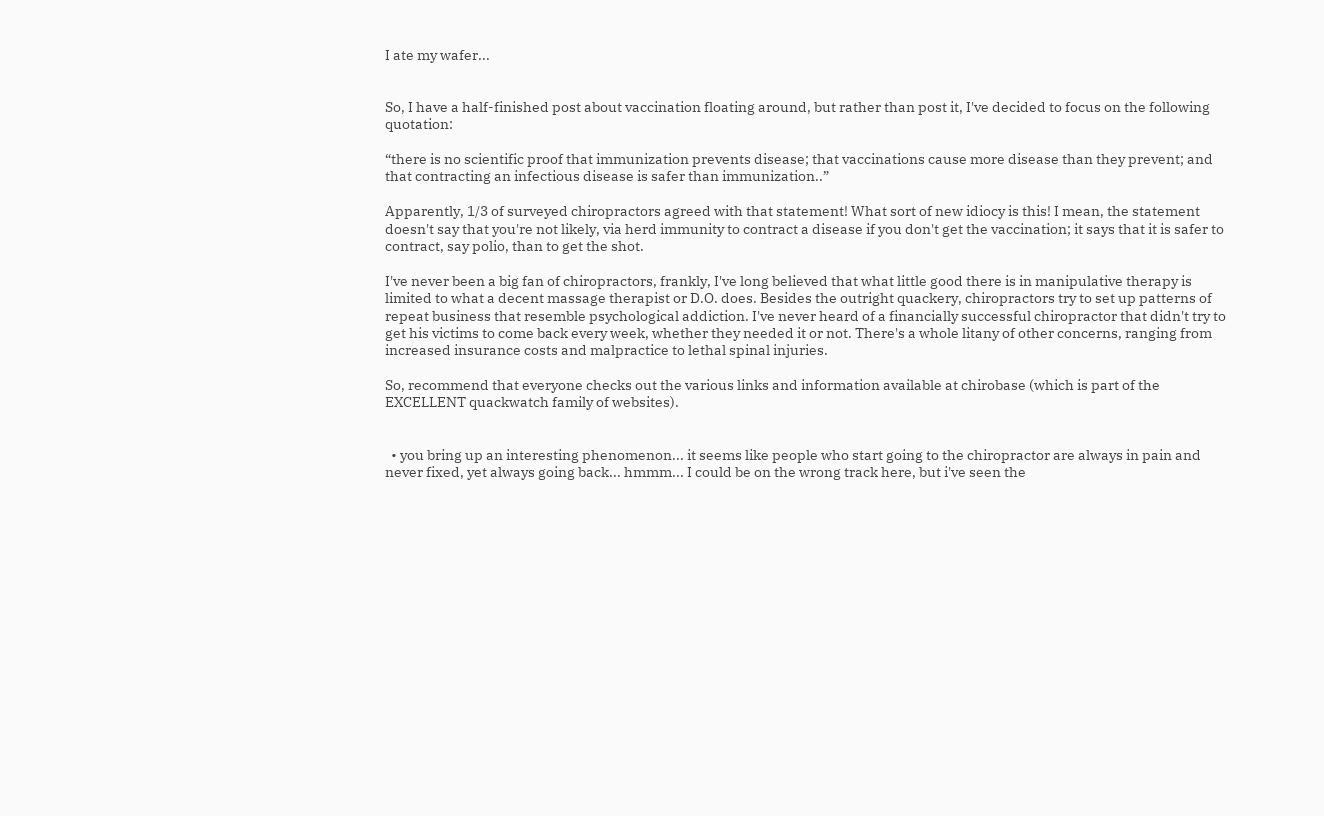I ate my wafer...


So, I have a half-finished post about vaccination floating around, but rather than post it, I've decided to focus on the following quotation:

“there is no scientific proof that immunization prevents disease; that vaccinations cause more disease than they prevent; and that contracting an infectious disease is safer than immunization..”

Apparently, 1/3 of surveyed chiropractors agreed with that statement! What sort of new idiocy is this! I mean, the statement doesn't say that you're not likely, via herd immunity to contract a disease if you don't get the vaccination; it says that it is safer to contract, say polio, than to get the shot.

I've never been a big fan of chiropractors, frankly, I've long believed that what little good there is in manipulative therapy is limited to what a decent massage therapist or D.O. does. Besides the outright quackery, chiropractors try to set up patterns of repeat business that resemble psychological addiction. I've never heard of a financially successful chiropractor that didn't try to get his victims to come back every week, whether they needed it or not. There's a whole litany of other concerns, ranging from increased insurance costs and malpractice to lethal spinal injuries.

So, recommend that everyone checks out the various links and information available at chirobase (which is part of the EXCELLENT quackwatch family of websites).


  • you bring up an interesting phenomenon... it seems like people who start going to the chiropractor are always in pain and never fixed, yet always going back... hmmm... I could be on the wrong track here, but i've seen the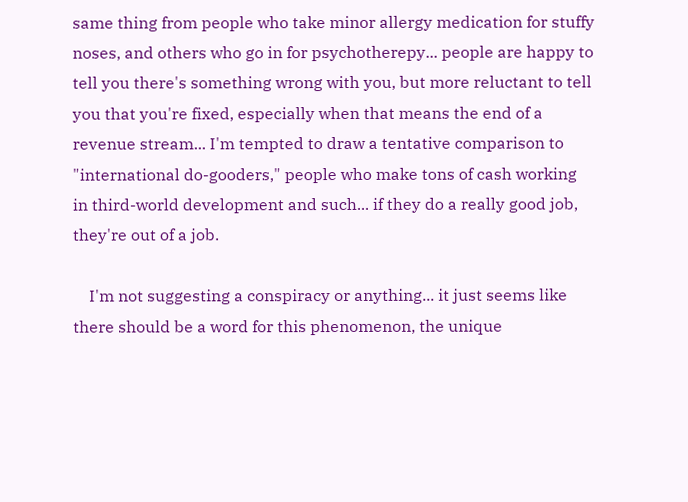same thing from people who take minor allergy medication for stuffy noses, and others who go in for psychotherepy... people are happy to tell you there's something wrong with you, but more reluctant to tell you that you're fixed, especially when that means the end of a revenue stream... I'm tempted to draw a tentative comparison to "international do-gooders," people who make tons of cash working in third-world development and such... if they do a really good job, they're out of a job.

    I'm not suggesting a conspiracy or anything... it just seems like there should be a word for this phenomenon, the unique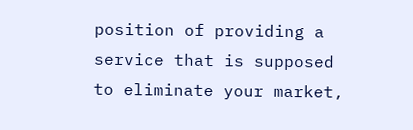position of providing a service that is supposed to eliminate your market,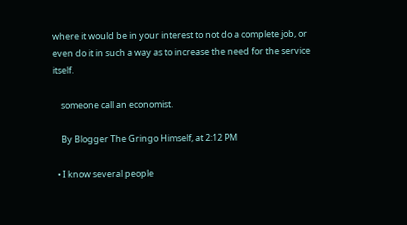where it would be in your interest to not do a complete job, or even do it in such a way as to increase the need for the service itself.

    someone call an economist.

    By Blogger The Gringo Himself, at 2:12 PM

  • I know several people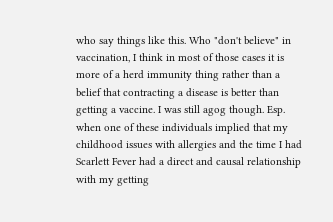who say things like this. Who "don't believe" in vaccination, I think in most of those cases it is more of a herd immunity thing rather than a belief that contracting a disease is better than getting a vaccine. I was still agog though. Esp. when one of these individuals implied that my childhood issues with allergies and the time I had Scarlett Fever had a direct and causal relationship with my getting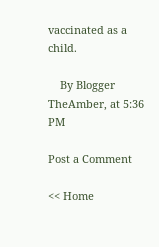vaccinated as a child.

    By Blogger TheAmber, at 5:36 PM

Post a Comment

<< Home